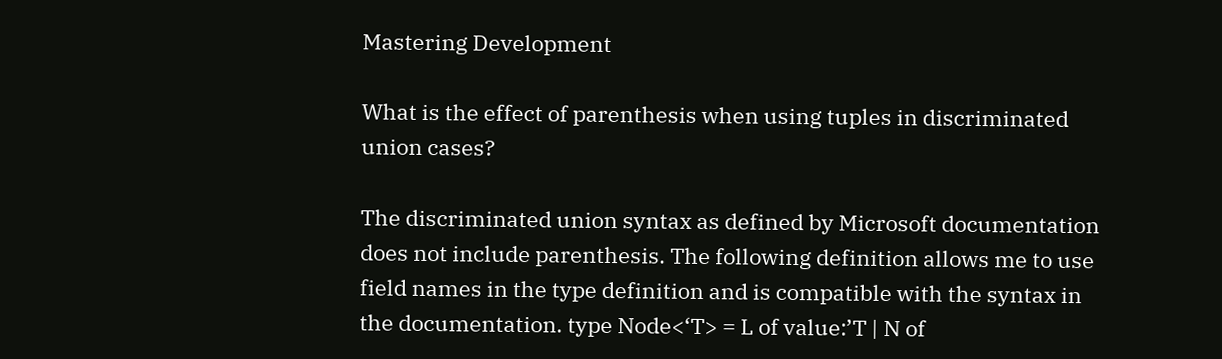Mastering Development

What is the effect of parenthesis when using tuples in discriminated union cases?

The discriminated union syntax as defined by Microsoft documentation does not include parenthesis. The following definition allows me to use field names in the type definition and is compatible with the syntax in the documentation. type Node<‘T> = L of value:’T | N of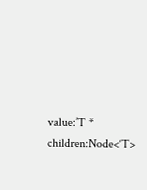value:’T * children:Node<‘T>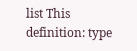list This definition: type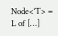Node<‘T> = L of […]